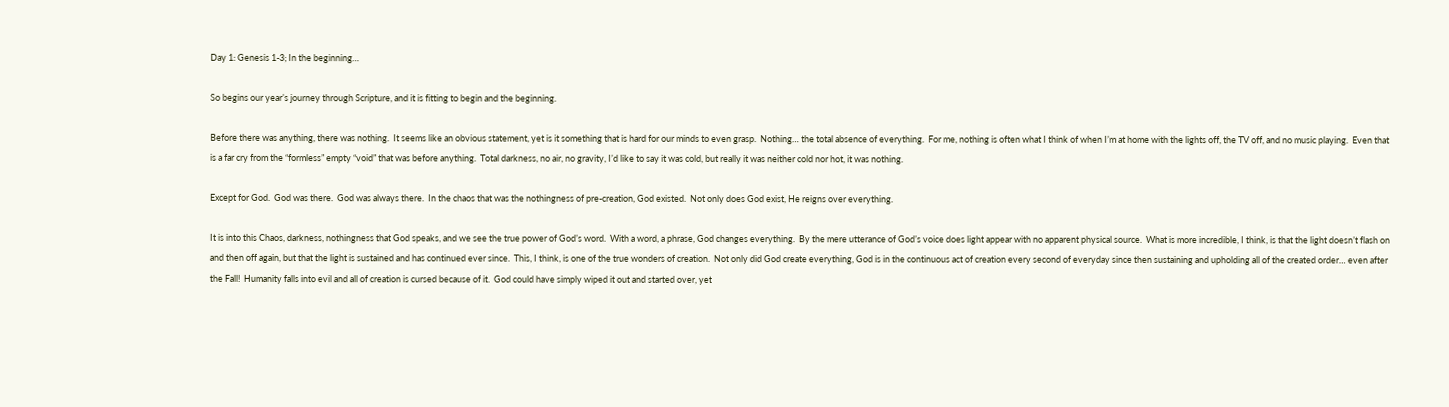Day 1: Genesis 1-3; In the beginning…

So begins our year’s journey through Scripture, and it is fitting to begin and the beginning.

Before there was anything, there was nothing.  It seems like an obvious statement, yet is it something that is hard for our minds to even grasp.  Nothing… the total absence of everything.  For me, nothing is often what I think of when I’m at home with the lights off, the TV off, and no music playing.  Even that is a far cry from the “formless” empty “void” that was before anything.  Total darkness, no air, no gravity, I’d like to say it was cold, but really it was neither cold nor hot, it was nothing.

Except for God.  God was there.  God was always there.  In the chaos that was the nothingness of pre-creation, God existed.  Not only does God exist, He reigns over everything.

It is into this Chaos, darkness, nothingness that God speaks, and we see the true power of God’s word.  With a word, a phrase, God changes everything.  By the mere utterance of God’s voice does light appear with no apparent physical source.  What is more incredible, I think, is that the light doesn’t flash on and then off again, but that the light is sustained and has continued ever since.  This, I think, is one of the true wonders of creation.  Not only did God create everything, God is in the continuous act of creation every second of everyday since then sustaining and upholding all of the created order… even after the Fall!  Humanity falls into evil and all of creation is cursed because of it.  God could have simply wiped it out and started over, yet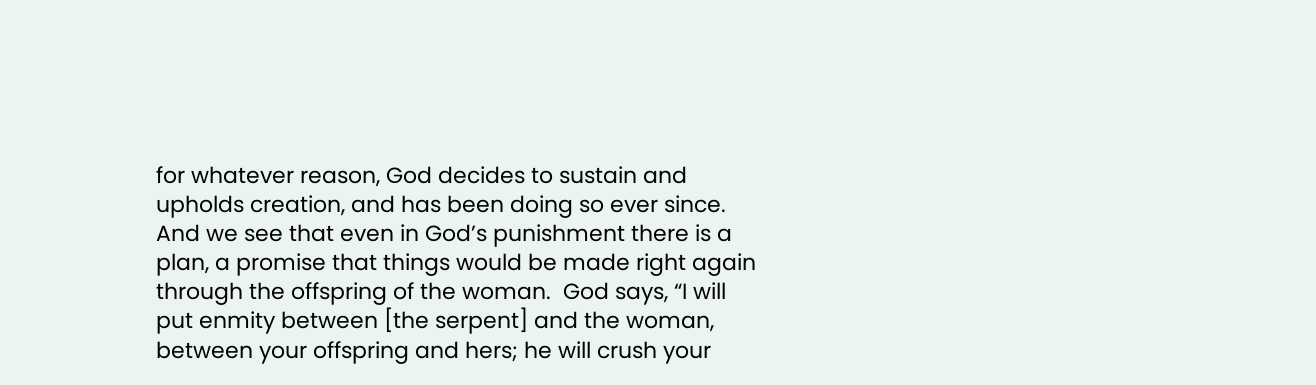for whatever reason, God decides to sustain and upholds creation, and has been doing so ever since.  And we see that even in God’s punishment there is a plan, a promise that things would be made right again through the offspring of the woman.  God says, “I will put enmity between [the serpent] and the woman, between your offspring and hers; he will crush your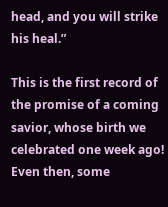head, and you will strike his heal.”

This is the first record of the promise of a coming savior, whose birth we celebrated one week ago!  Even then, some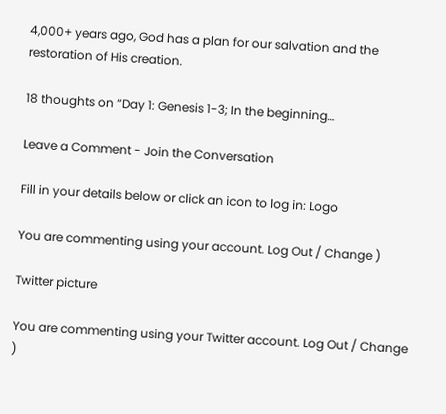4,000+ years ago, God has a plan for our salvation and the restoration of His creation.

18 thoughts on “Day 1: Genesis 1-3; In the beginning…

Leave a Comment - Join the Conversation

Fill in your details below or click an icon to log in: Logo

You are commenting using your account. Log Out / Change )

Twitter picture

You are commenting using your Twitter account. Log Out / Change )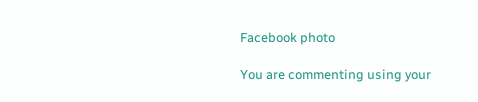Facebook photo

You are commenting using your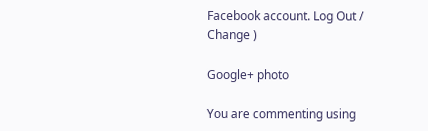Facebook account. Log Out / Change )

Google+ photo

You are commenting using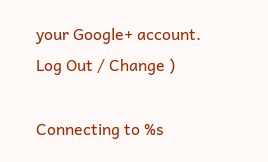your Google+ account. Log Out / Change )

Connecting to %s